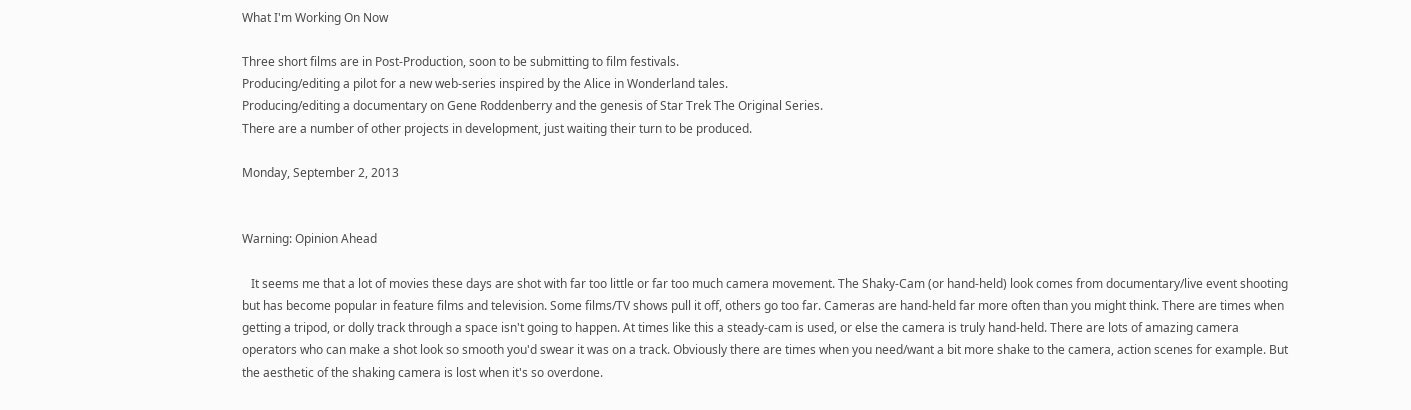What I'm Working On Now

Three short films are in Post-Production, soon to be submitting to film festivals.
Producing/editing a pilot for a new web-series inspired by the Alice in Wonderland tales.
Producing/editing a documentary on Gene Roddenberry and the genesis of Star Trek The Original Series.
There are a number of other projects in development, just waiting their turn to be produced.

Monday, September 2, 2013


Warning: Opinion Ahead

   It seems me that a lot of movies these days are shot with far too little or far too much camera movement. The Shaky-Cam (or hand-held) look comes from documentary/live event shooting but has become popular in feature films and television. Some films/TV shows pull it off, others go too far. Cameras are hand-held far more often than you might think. There are times when getting a tripod, or dolly track through a space isn't going to happen. At times like this a steady-cam is used, or else the camera is truly hand-held. There are lots of amazing camera operators who can make a shot look so smooth you'd swear it was on a track. Obviously there are times when you need/want a bit more shake to the camera, action scenes for example. But the aesthetic of the shaking camera is lost when it's so overdone.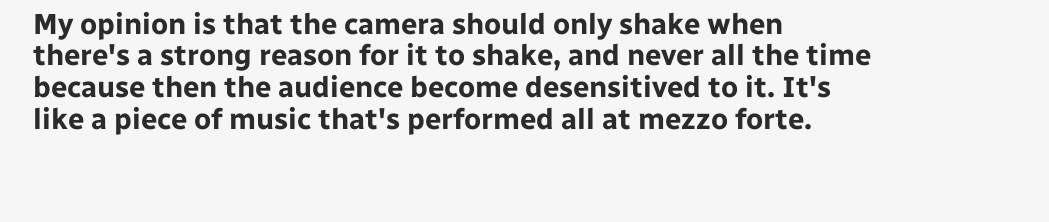My opinion is that the camera should only shake when there's a strong reason for it to shake, and never all the time because then the audience become desensitived to it. It's like a piece of music that's performed all at mezzo forte.